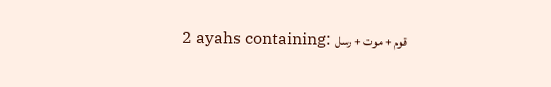2 ayahs containing: قوم + موت + رسل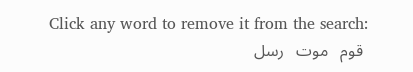Click any word to remove it from the search:
 قوم   موت   رسل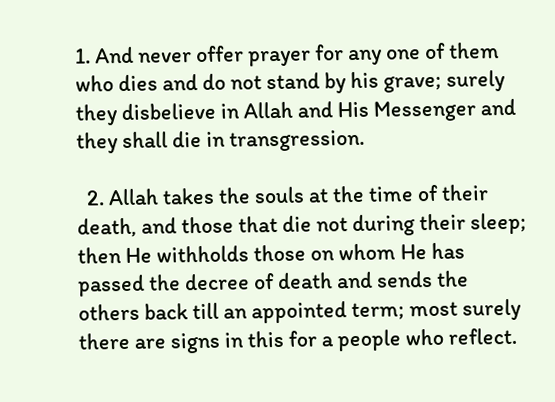1. And never offer prayer for any one of them who dies and do not stand by his grave; surely they disbelieve in Allah and His Messenger and they shall die in transgression.

  2. Allah takes the souls at the time of their death, and those that die not during their sleep; then He withholds those on whom He has passed the decree of death and sends the others back till an appointed term; most surely there are signs in this for a people who reflect.